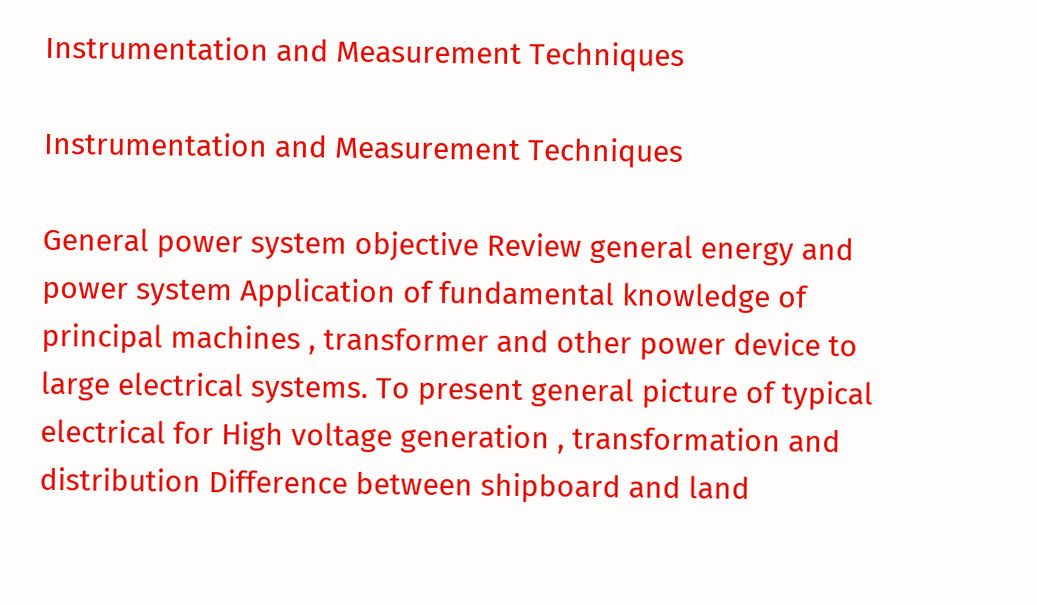Instrumentation and Measurement Techniques

Instrumentation and Measurement Techniques

General power system objective Review general energy and power system Application of fundamental knowledge of principal machines , transformer and other power device to large electrical systems. To present general picture of typical electrical for High voltage generation , transformation and distribution Difference between shipboard and land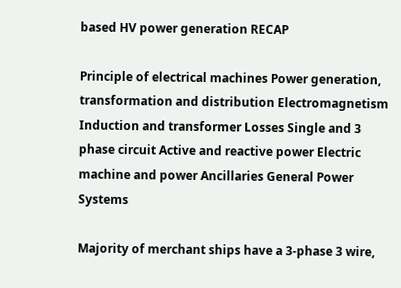based HV power generation RECAP

Principle of electrical machines Power generation, transformation and distribution Electromagnetism Induction and transformer Losses Single and 3 phase circuit Active and reactive power Electric machine and power Ancillaries General Power Systems

Majority of merchant ships have a 3-phase 3 wire,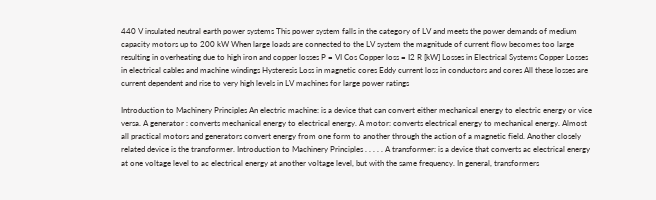440 V insulated neutral earth power systems This power system falls in the category of LV and meets the power demands of medium capacity motors up to 200 kW When large loads are connected to the LV system the magnitude of current flow becomes too large resulting in overheating due to high iron and copper losses P = VI Cos Copper loss = I2 R [kW] Losses in Electrical Systems Copper Losses in electrical cables and machine windings Hysteresis Loss in magnetic cores Eddy current loss in conductors and cores All these losses are current dependent and rise to very high levels in LV machines for large power ratings

Introduction to Machinery Principles An electric machine: is a device that can convert either mechanical energy to electric energy or vice versa. A generator : converts mechanical energy to electrical energy. A motor: converts electrical energy to mechanical energy. Almost all practical motors and generators convert energy from one form to another through the action of a magnetic field. Another closely related device is the transformer. Introduction to Machinery Principles . . . . . A transformer: is a device that converts ac electrical energy at one voltage level to ac electrical energy at another voltage level, but with the same frequency. In general, transformers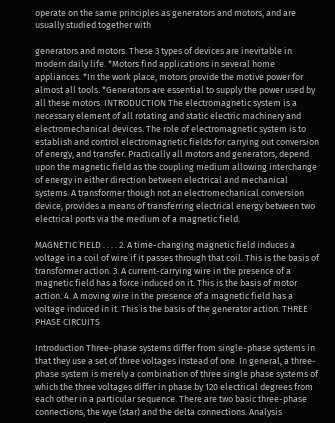operate on the same principles as generators and motors, and are usually studied together with

generators and motors. These 3 types of devices are inevitable in modern daily life. *Motors find applications in several home appliances. *In the work place, motors provide the motive power for almost all tools. *Generators are essential to supply the power used by all these motors. INTRODUCTION The electromagnetic system is a necessary element of all rotating and static electric machinery and electromechanical devices. The role of electromagnetic system is to establish and control electromagnetic fields for carrying out conversion of energy, and transfer. Practically all motors and generators, depend upon the magnetic field as the coupling medium allowing interchange of energy in either direction between electrical and mechanical systems. A transformer though not an electromechanical conversion device, provides a means of transferring electrical energy between two electrical ports via the medium of a magnetic field.

MAGNETIC FIELD . . . . 2. A time-changing magnetic field induces a voltage in a coil of wire if it passes through that coil. This is the basis of transformer action. 3. A current-carrying wire in the presence of a magnetic field has a force induced on it. This is the basis of motor action. 4. A moving wire in the presence of a magnetic field has a voltage induced in it. This is the basis of the generator action. THREE PHASE CIRCUITS

Introduction Three-phase systems differ from single-phase systems in that they use a set of three voltages instead of one. In general, a three-phase system is merely a combination of three single phase systems of which the three voltages differ in phase by 120 electrical degrees from each other in a particular sequence. There are two basic three-phase connections, the wye (star) and the delta connections. Analysis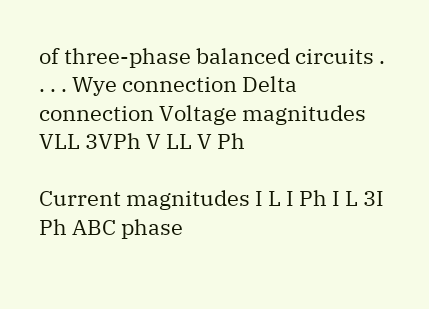of three-phase balanced circuits . . . . Wye connection Delta connection Voltage magnitudes VLL 3VPh V LL V Ph

Current magnitudes I L I Ph I L 3I Ph ABC phase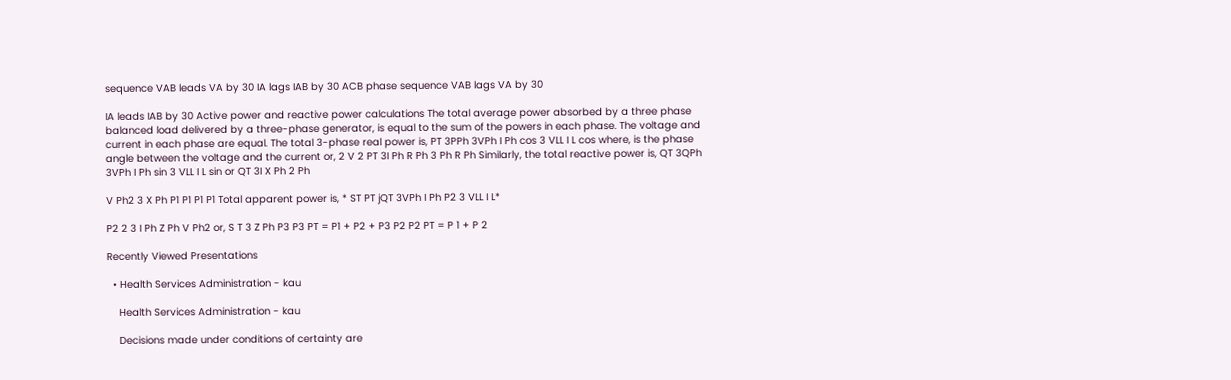sequence VAB leads VA by 30 IA lags IAB by 30 ACB phase sequence VAB lags VA by 30

IA leads IAB by 30 Active power and reactive power calculations The total average power absorbed by a three phase balanced load delivered by a three-phase generator, is equal to the sum of the powers in each phase. The voltage and current in each phase are equal. The total 3-phase real power is, PT 3PPh 3VPh I Ph cos 3 VLL I L cos where, is the phase angle between the voltage and the current or, 2 V 2 PT 3I Ph R Ph 3 Ph R Ph Similarly, the total reactive power is, QT 3QPh 3VPh I Ph sin 3 VLL I L sin or QT 3I X Ph 2 Ph

V Ph2 3 X Ph P1 P1 P1 P1 Total apparent power is, * ST PT jQT 3VPh I Ph P2 3 VLL I L*

P2 2 3 I Ph Z Ph V Ph2 or, S T 3 Z Ph P3 P3 PT = P1 + P2 + P3 P2 P2 PT = P 1 + P 2

Recently Viewed Presentations

  • Health Services Administration - kau

    Health Services Administration - kau

    Decisions made under conditions of certainty are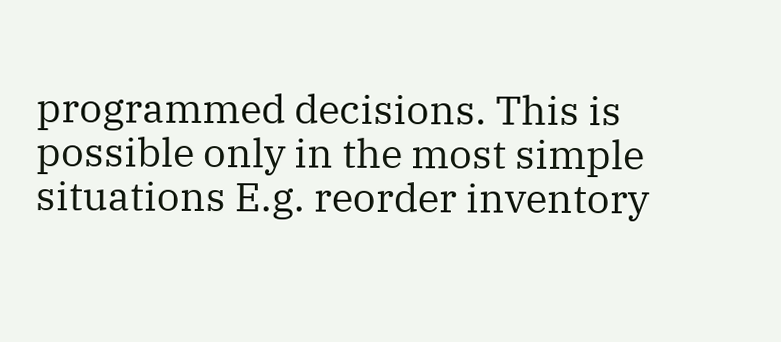programmed decisions. This is possible only in the most simple situations E.g. reorder inventory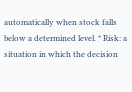automatically when stock falls below a determined level. * Risk: a situation in which the decision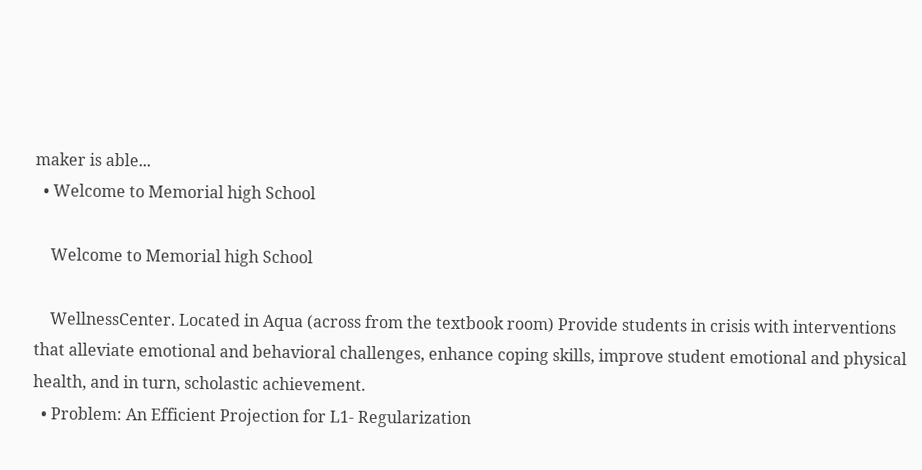maker is able...
  • Welcome to Memorial high School

    Welcome to Memorial high School

    WellnessCenter. Located in Aqua (across from the textbook room) Provide students in crisis with interventions that alleviate emotional and behavioral challenges, enhance coping skills, improve student emotional and physical health, and in turn, scholastic achievement.
  • Problem: An Efficient Projection for L1- Regularization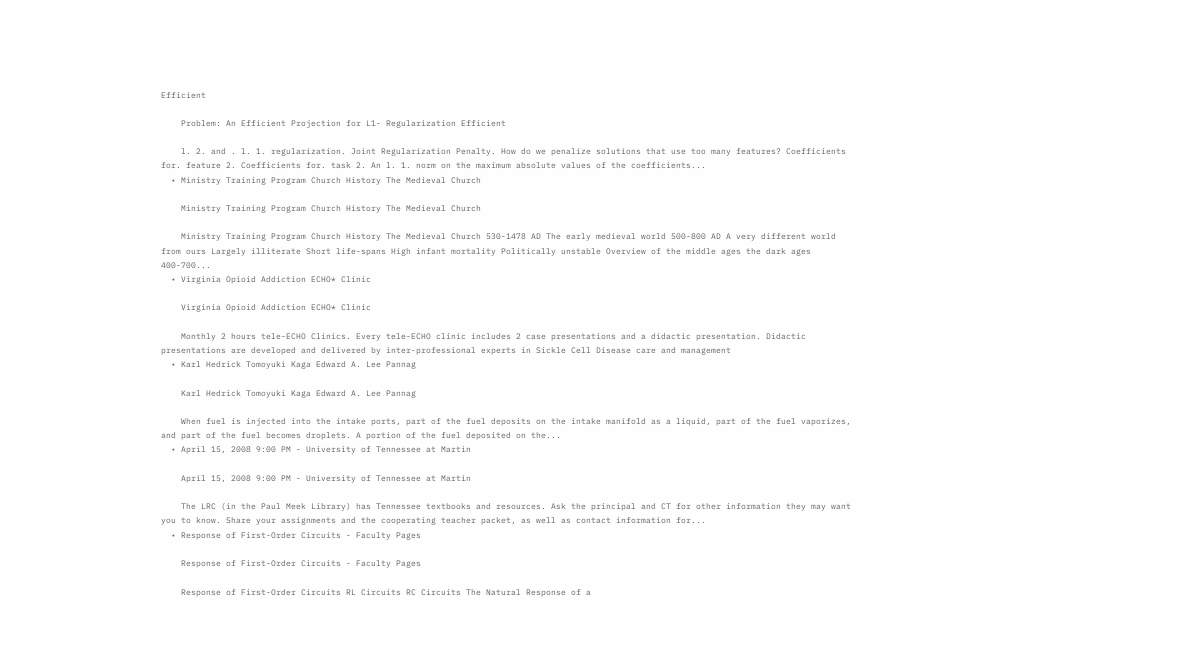Efficient

    Problem: An Efficient Projection for L1- Regularization Efficient

    l. 2. and . l. 1. regularization. Joint Regularization Penalty. How do we penalize solutions that use too many features? Coefficients for. feature 2. Coefficients for. task 2. An l. 1. norm on the maximum absolute values of the coefficients...
  • Ministry Training Program Church History The Medieval Church

    Ministry Training Program Church History The Medieval Church

    Ministry Training Program Church History The Medieval Church 530-1478 AD The early medieval world 500-800 AD A very different world from ours Largely illiterate Short life-spans High infant mortality Politically unstable Overview of the middle ages the dark ages 400-700...
  • Virginia Opioid Addiction ECHO* Clinic

    Virginia Opioid Addiction ECHO* Clinic

    Monthly 2 hours tele-ECHO Clinics. Every tele-ECHO clinic includes 2 case presentations and a didactic presentation. Didactic presentations are developed and delivered by inter-professional experts in Sickle Cell Disease care and management
  • Karl Hedrick Tomoyuki Kaga Edward A. Lee Pannag

    Karl Hedrick Tomoyuki Kaga Edward A. Lee Pannag

    When fuel is injected into the intake ports, part of the fuel deposits on the intake manifold as a liquid, part of the fuel vaporizes, and part of the fuel becomes droplets. A portion of the fuel deposited on the...
  • April 15, 2008 9:00 PM - University of Tennessee at Martin

    April 15, 2008 9:00 PM - University of Tennessee at Martin

    The LRC (in the Paul Meek Library) has Tennessee textbooks and resources. Ask the principal and CT for other information they may want you to know. Share your assignments and the cooperating teacher packet, as well as contact information for...
  • Response of First-Order Circuits - Faculty Pages

    Response of First-Order Circuits - Faculty Pages

    Response of First-Order Circuits RL Circuits RC Circuits The Natural Response of a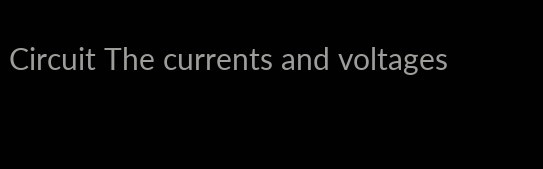Circuit The currents and voltages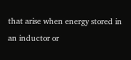that arise when energy stored in an inductor or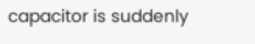capacitor is suddenly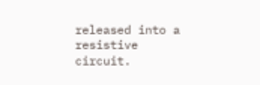released into a resistive circuit.